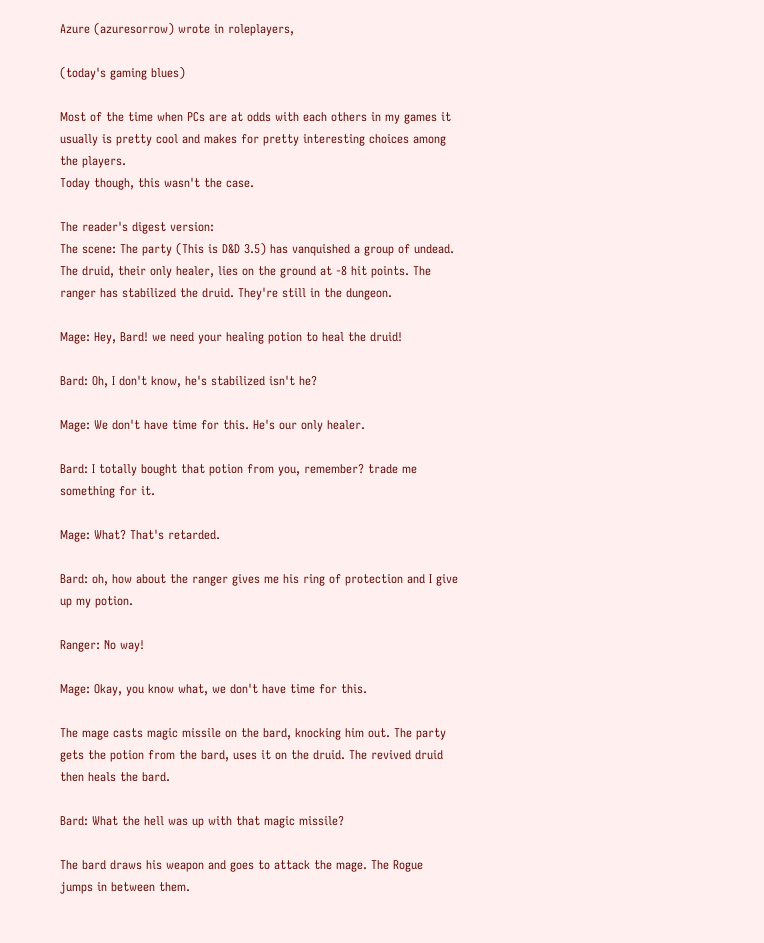Azure (azuresorrow) wrote in roleplayers,

(today's gaming blues)

Most of the time when PCs are at odds with each others in my games it usually is pretty cool and makes for pretty interesting choices among the players.
Today though, this wasn't the case.

The reader's digest version:
The scene: The party (This is D&D 3.5) has vanquished a group of undead. The druid, their only healer, lies on the ground at -8 hit points. The ranger has stabilized the druid. They're still in the dungeon.

Mage: Hey, Bard! we need your healing potion to heal the druid!

Bard: Oh, I don't know, he's stabilized isn't he?

Mage: We don't have time for this. He's our only healer.

Bard: I totally bought that potion from you, remember? trade me something for it.

Mage: What? That's retarded.

Bard: oh, how about the ranger gives me his ring of protection and I give up my potion.

Ranger: No way!

Mage: Okay, you know what, we don't have time for this.

The mage casts magic missile on the bard, knocking him out. The party gets the potion from the bard, uses it on the druid. The revived druid then heals the bard.

Bard: What the hell was up with that magic missile?

The bard draws his weapon and goes to attack the mage. The Rogue jumps in between them.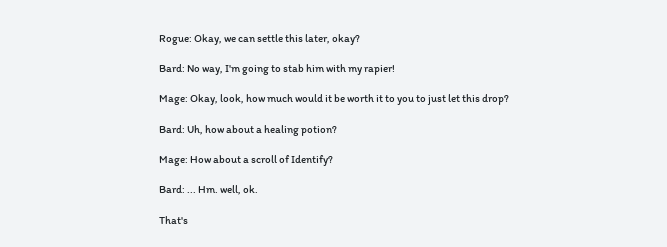Rogue: Okay, we can settle this later, okay?

Bard: No way, I'm going to stab him with my rapier!

Mage: Okay, look, how much would it be worth it to you to just let this drop?

Bard: Uh, how about a healing potion?

Mage: How about a scroll of Identify?

Bard: ... Hm. well, ok.

That's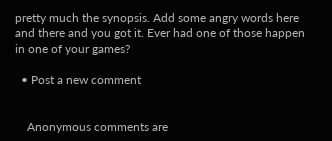pretty much the synopsis. Add some angry words here and there and you got it. Ever had one of those happen in one of your games?

  • Post a new comment


    Anonymous comments are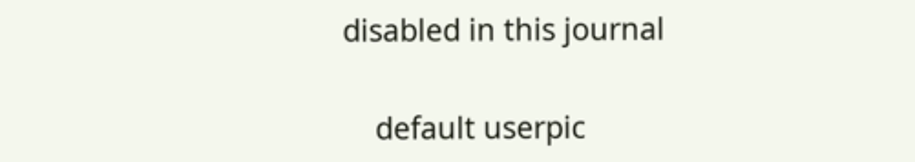disabled in this journal

    default userpic